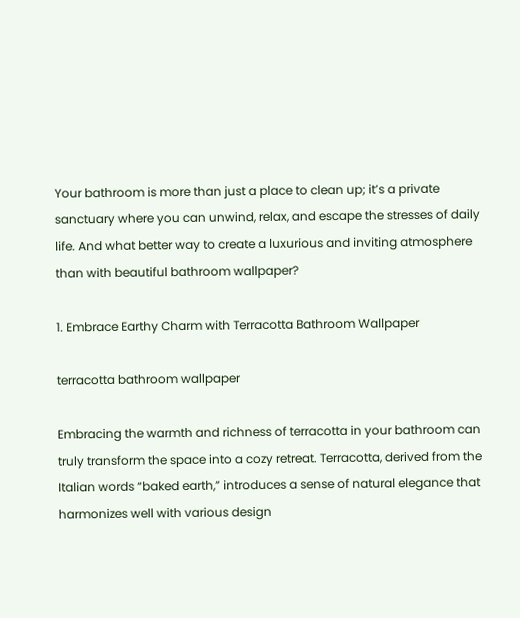Your bathroom is more than just a place to clean up; it’s a private sanctuary where you can unwind, relax, and escape the stresses of daily life. And what better way to create a luxurious and inviting atmosphere than with beautiful bathroom wallpaper?

1. Embrace Earthy Charm with Terracotta Bathroom Wallpaper

terracotta bathroom wallpaper

Embracing the warmth and richness of terracotta in your bathroom can truly transform the space into a cozy retreat. Terracotta, derived from the Italian words “baked earth,” introduces a sense of natural elegance that harmonizes well with various design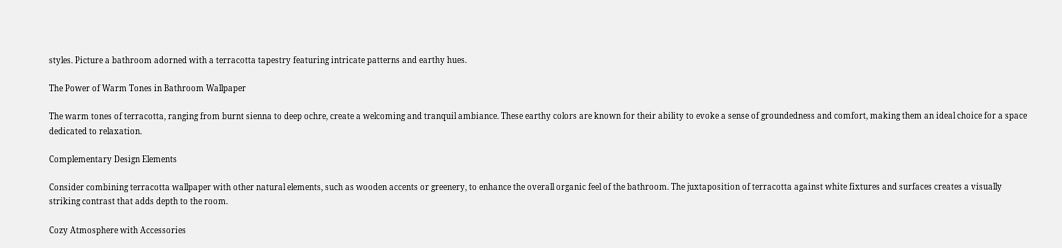styles. Picture a bathroom adorned with a terracotta tapestry featuring intricate patterns and earthy hues.

The Power of Warm Tones in Bathroom Wallpaper

The warm tones of terracotta, ranging from burnt sienna to deep ochre, create a welcoming and tranquil ambiance. These earthy colors are known for their ability to evoke a sense of groundedness and comfort, making them an ideal choice for a space dedicated to relaxation.

Complementary Design Elements

Consider combining terracotta wallpaper with other natural elements, such as wooden accents or greenery, to enhance the overall organic feel of the bathroom. The juxtaposition of terracotta against white fixtures and surfaces creates a visually striking contrast that adds depth to the room.

Cozy Atmosphere with Accessories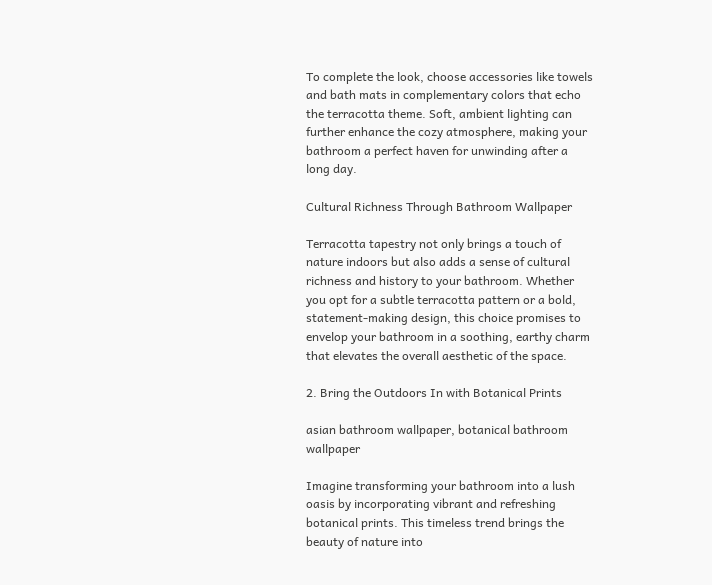To complete the look, choose accessories like towels and bath mats in complementary colors that echo the terracotta theme. Soft, ambient lighting can further enhance the cozy atmosphere, making your bathroom a perfect haven for unwinding after a long day.

Cultural Richness Through Bathroom Wallpaper

Terracotta tapestry not only brings a touch of nature indoors but also adds a sense of cultural richness and history to your bathroom. Whether you opt for a subtle terracotta pattern or a bold, statement-making design, this choice promises to envelop your bathroom in a soothing, earthy charm that elevates the overall aesthetic of the space.

2. Bring the Outdoors In with Botanical Prints

asian bathroom wallpaper, botanical bathroom wallpaper

Imagine transforming your bathroom into a lush oasis by incorporating vibrant and refreshing botanical prints. This timeless trend brings the beauty of nature into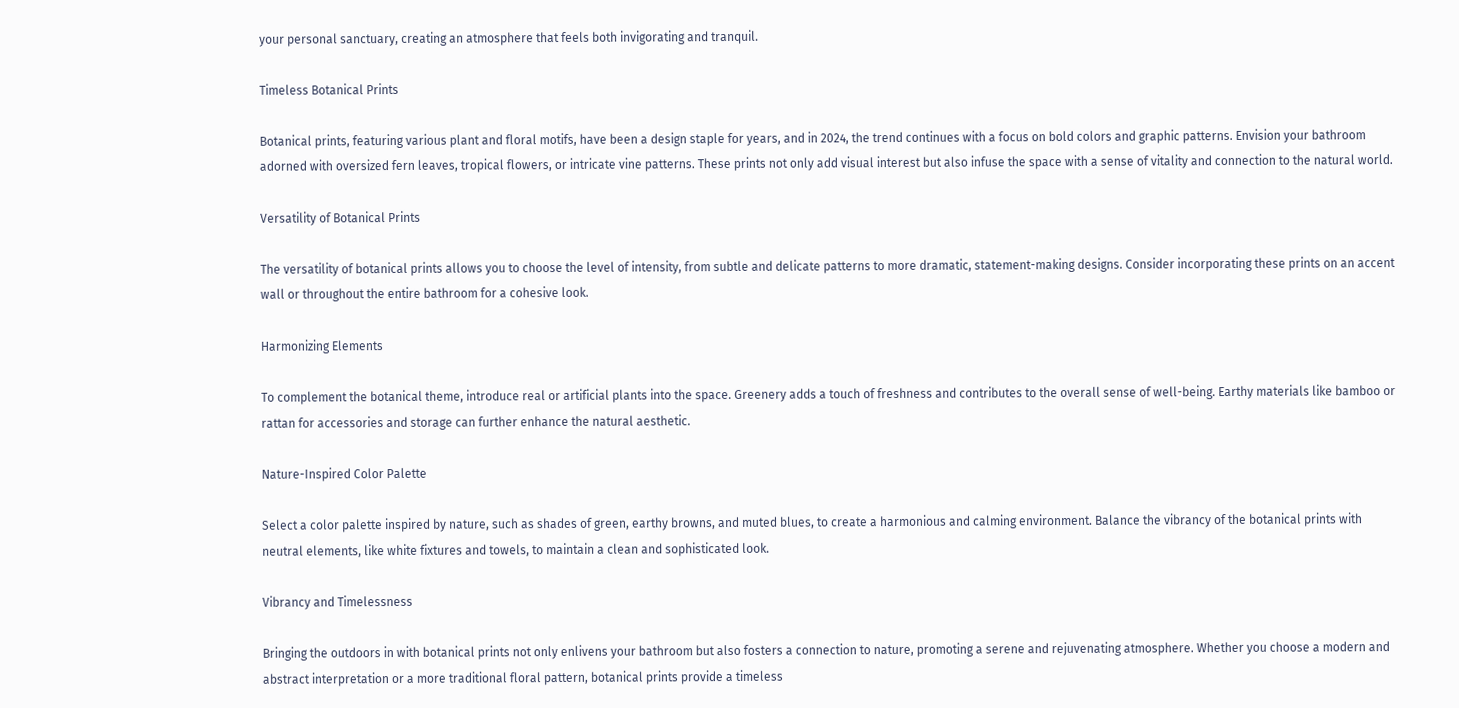your personal sanctuary, creating an atmosphere that feels both invigorating and tranquil.

Timeless Botanical Prints

Botanical prints, featuring various plant and floral motifs, have been a design staple for years, and in 2024, the trend continues with a focus on bold colors and graphic patterns. Envision your bathroom adorned with oversized fern leaves, tropical flowers, or intricate vine patterns. These prints not only add visual interest but also infuse the space with a sense of vitality and connection to the natural world.

Versatility of Botanical Prints

The versatility of botanical prints allows you to choose the level of intensity, from subtle and delicate patterns to more dramatic, statement-making designs. Consider incorporating these prints on an accent wall or throughout the entire bathroom for a cohesive look.

Harmonizing Elements

To complement the botanical theme, introduce real or artificial plants into the space. Greenery adds a touch of freshness and contributes to the overall sense of well-being. Earthy materials like bamboo or rattan for accessories and storage can further enhance the natural aesthetic.

Nature-Inspired Color Palette

Select a color palette inspired by nature, such as shades of green, earthy browns, and muted blues, to create a harmonious and calming environment. Balance the vibrancy of the botanical prints with neutral elements, like white fixtures and towels, to maintain a clean and sophisticated look.

Vibrancy and Timelessness

Bringing the outdoors in with botanical prints not only enlivens your bathroom but also fosters a connection to nature, promoting a serene and rejuvenating atmosphere. Whether you choose a modern and abstract interpretation or a more traditional floral pattern, botanical prints provide a timeless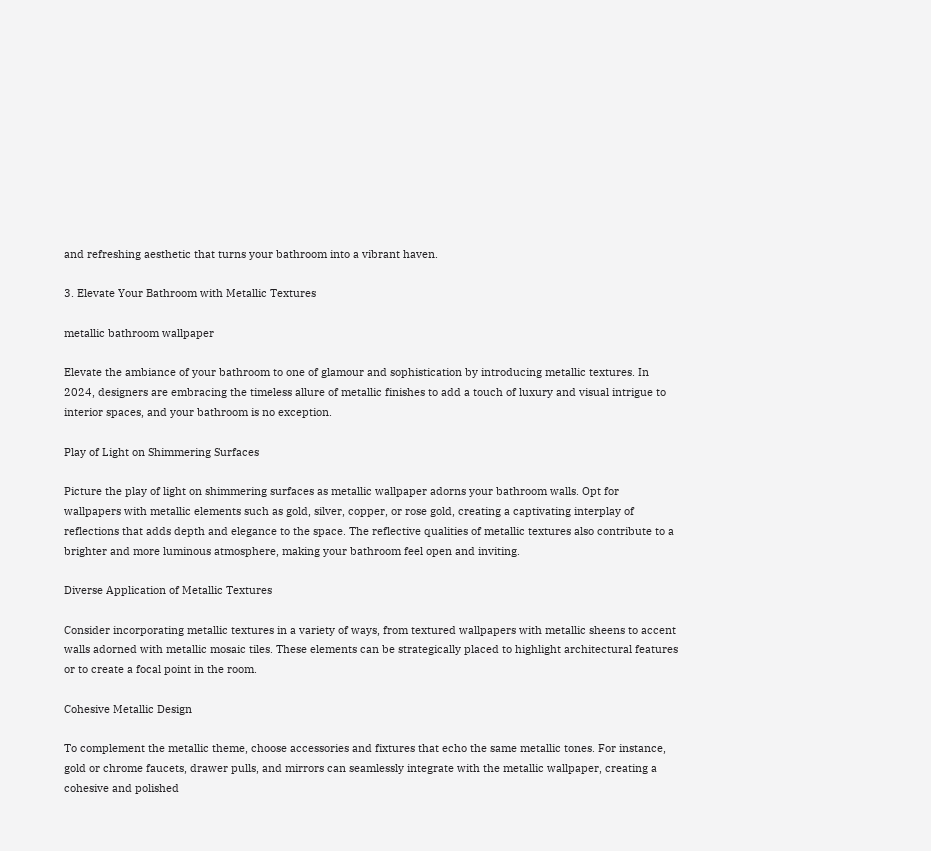and refreshing aesthetic that turns your bathroom into a vibrant haven.

3. Elevate Your Bathroom with Metallic Textures

metallic bathroom wallpaper

Elevate the ambiance of your bathroom to one of glamour and sophistication by introducing metallic textures. In 2024, designers are embracing the timeless allure of metallic finishes to add a touch of luxury and visual intrigue to interior spaces, and your bathroom is no exception.

Play of Light on Shimmering Surfaces

Picture the play of light on shimmering surfaces as metallic wallpaper adorns your bathroom walls. Opt for wallpapers with metallic elements such as gold, silver, copper, or rose gold, creating a captivating interplay of reflections that adds depth and elegance to the space. The reflective qualities of metallic textures also contribute to a brighter and more luminous atmosphere, making your bathroom feel open and inviting.

Diverse Application of Metallic Textures

Consider incorporating metallic textures in a variety of ways, from textured wallpapers with metallic sheens to accent walls adorned with metallic mosaic tiles. These elements can be strategically placed to highlight architectural features or to create a focal point in the room.

Cohesive Metallic Design

To complement the metallic theme, choose accessories and fixtures that echo the same metallic tones. For instance, gold or chrome faucets, drawer pulls, and mirrors can seamlessly integrate with the metallic wallpaper, creating a cohesive and polished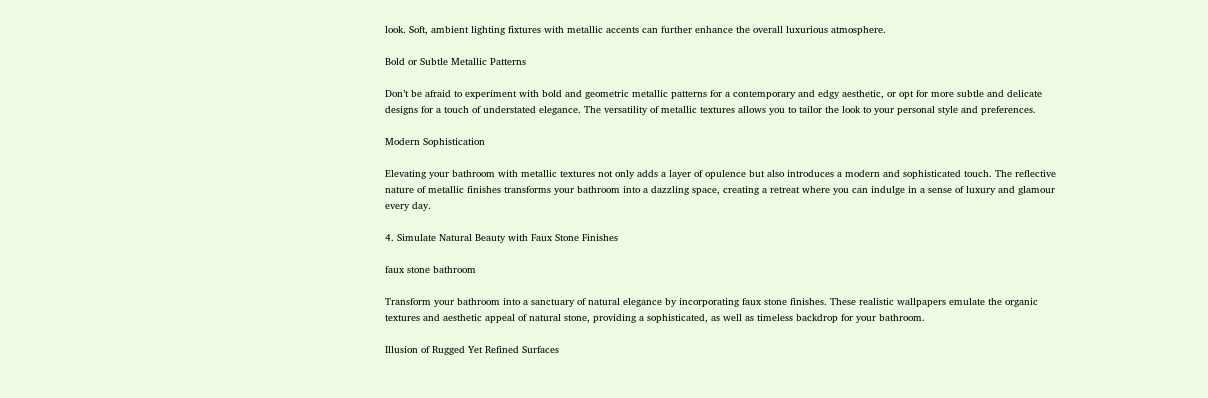look. Soft, ambient lighting fixtures with metallic accents can further enhance the overall luxurious atmosphere.

Bold or Subtle Metallic Patterns

Don’t be afraid to experiment with bold and geometric metallic patterns for a contemporary and edgy aesthetic, or opt for more subtle and delicate designs for a touch of understated elegance. The versatility of metallic textures allows you to tailor the look to your personal style and preferences.

Modern Sophistication

Elevating your bathroom with metallic textures not only adds a layer of opulence but also introduces a modern and sophisticated touch. The reflective nature of metallic finishes transforms your bathroom into a dazzling space, creating a retreat where you can indulge in a sense of luxury and glamour every day.

4. Simulate Natural Beauty with Faux Stone Finishes

faux stone bathroom

Transform your bathroom into a sanctuary of natural elegance by incorporating faux stone finishes. These realistic wallpapers emulate the organic textures and aesthetic appeal of natural stone, providing a sophisticated, as well as timeless backdrop for your bathroom.

Illusion of Rugged Yet Refined Surfaces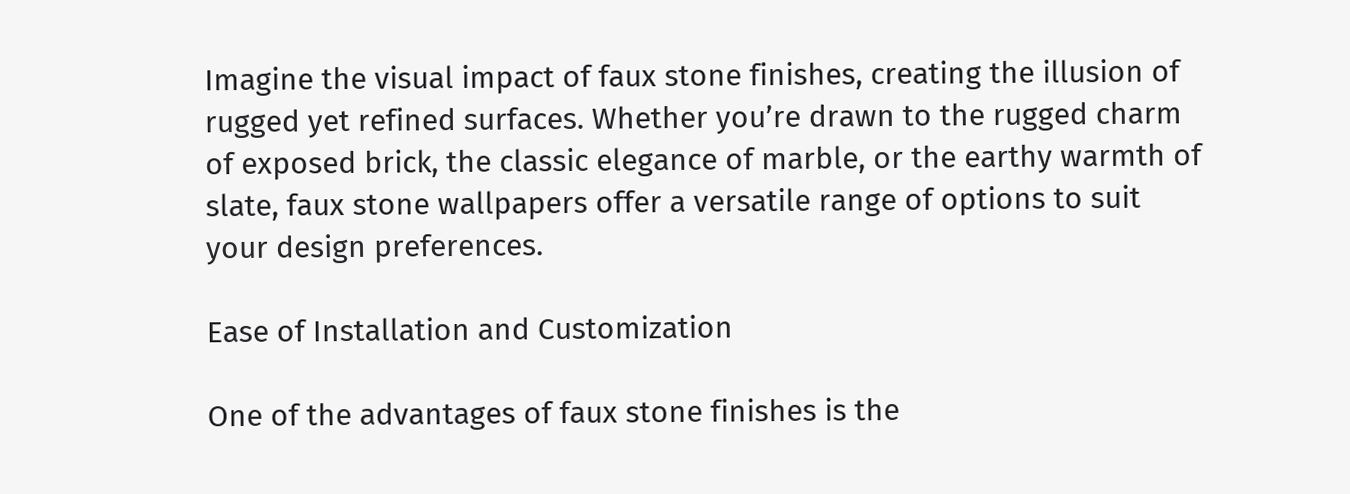Imagine the visual impact of faux stone finishes, creating the illusion of rugged yet refined surfaces. Whether you’re drawn to the rugged charm of exposed brick, the classic elegance of marble, or the earthy warmth of slate, faux stone wallpapers offer a versatile range of options to suit your design preferences.

Ease of Installation and Customization

One of the advantages of faux stone finishes is the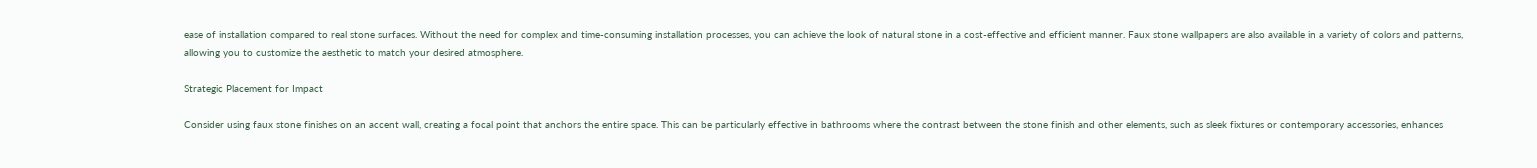ease of installation compared to real stone surfaces. Without the need for complex and time-consuming installation processes, you can achieve the look of natural stone in a cost-effective and efficient manner. Faux stone wallpapers are also available in a variety of colors and patterns, allowing you to customize the aesthetic to match your desired atmosphere.

Strategic Placement for Impact

Consider using faux stone finishes on an accent wall, creating a focal point that anchors the entire space. This can be particularly effective in bathrooms where the contrast between the stone finish and other elements, such as sleek fixtures or contemporary accessories, enhances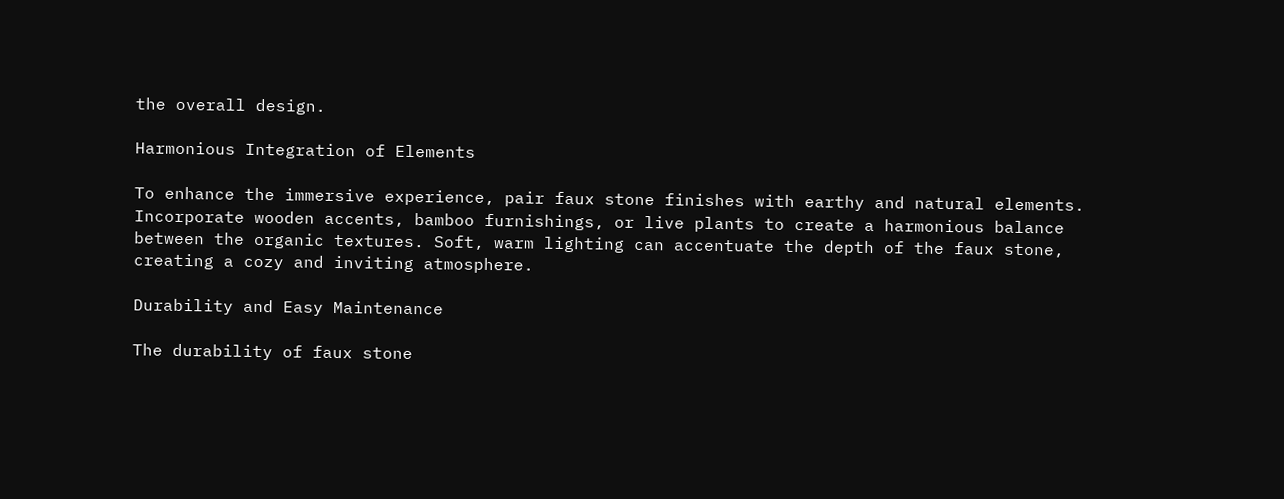the overall design.

Harmonious Integration of Elements

To enhance the immersive experience, pair faux stone finishes with earthy and natural elements. Incorporate wooden accents, bamboo furnishings, or live plants to create a harmonious balance between the organic textures. Soft, warm lighting can accentuate the depth of the faux stone, creating a cozy and inviting atmosphere.

Durability and Easy Maintenance

The durability of faux stone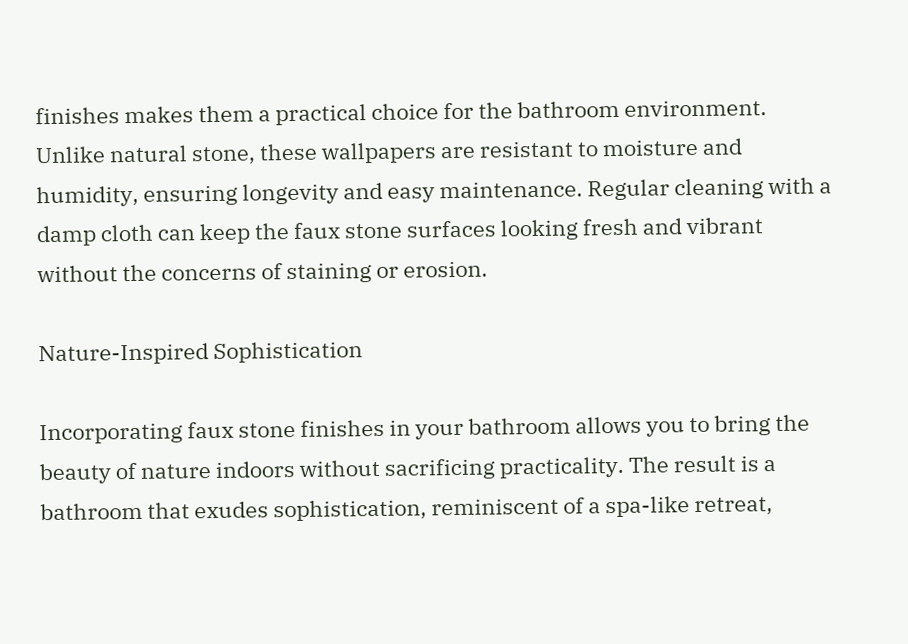finishes makes them a practical choice for the bathroom environment. Unlike natural stone, these wallpapers are resistant to moisture and humidity, ensuring longevity and easy maintenance. Regular cleaning with a damp cloth can keep the faux stone surfaces looking fresh and vibrant without the concerns of staining or erosion.

Nature-Inspired Sophistication

Incorporating faux stone finishes in your bathroom allows you to bring the beauty of nature indoors without sacrificing practicality. The result is a bathroom that exudes sophistication, reminiscent of a spa-like retreat,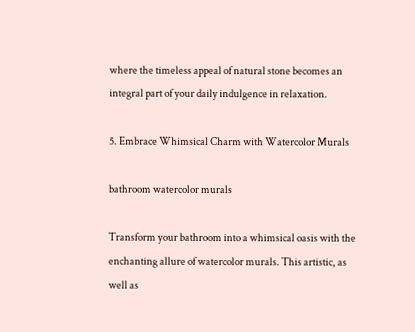where the timeless appeal of natural stone becomes an integral part of your daily indulgence in relaxation.

5. Embrace Whimsical Charm with Watercolor Murals

bathroom watercolor murals

Transform your bathroom into a whimsical oasis with the enchanting allure of watercolor murals. This artistic, as well as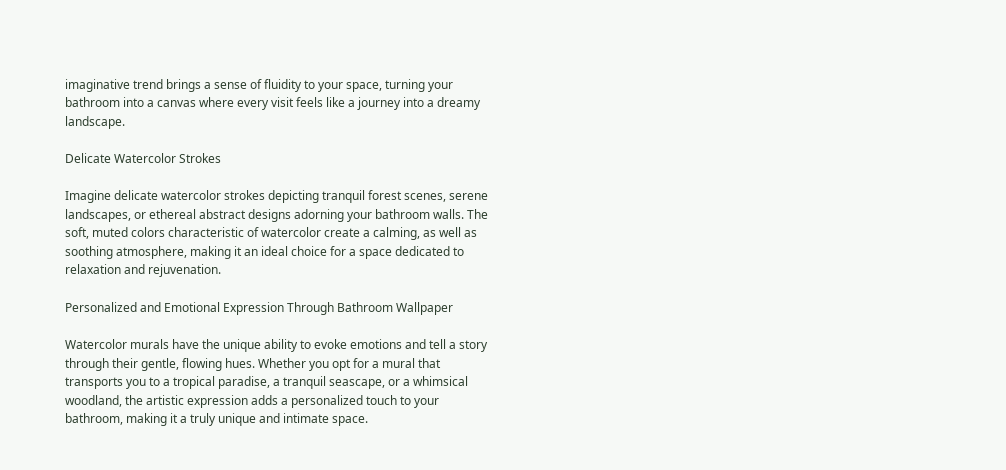imaginative trend brings a sense of fluidity to your space, turning your bathroom into a canvas where every visit feels like a journey into a dreamy landscape.

Delicate Watercolor Strokes

Imagine delicate watercolor strokes depicting tranquil forest scenes, serene landscapes, or ethereal abstract designs adorning your bathroom walls. The soft, muted colors characteristic of watercolor create a calming, as well as soothing atmosphere, making it an ideal choice for a space dedicated to relaxation and rejuvenation.

Personalized and Emotional Expression Through Bathroom Wallpaper

Watercolor murals have the unique ability to evoke emotions and tell a story through their gentle, flowing hues. Whether you opt for a mural that transports you to a tropical paradise, a tranquil seascape, or a whimsical woodland, the artistic expression adds a personalized touch to your bathroom, making it a truly unique and intimate space.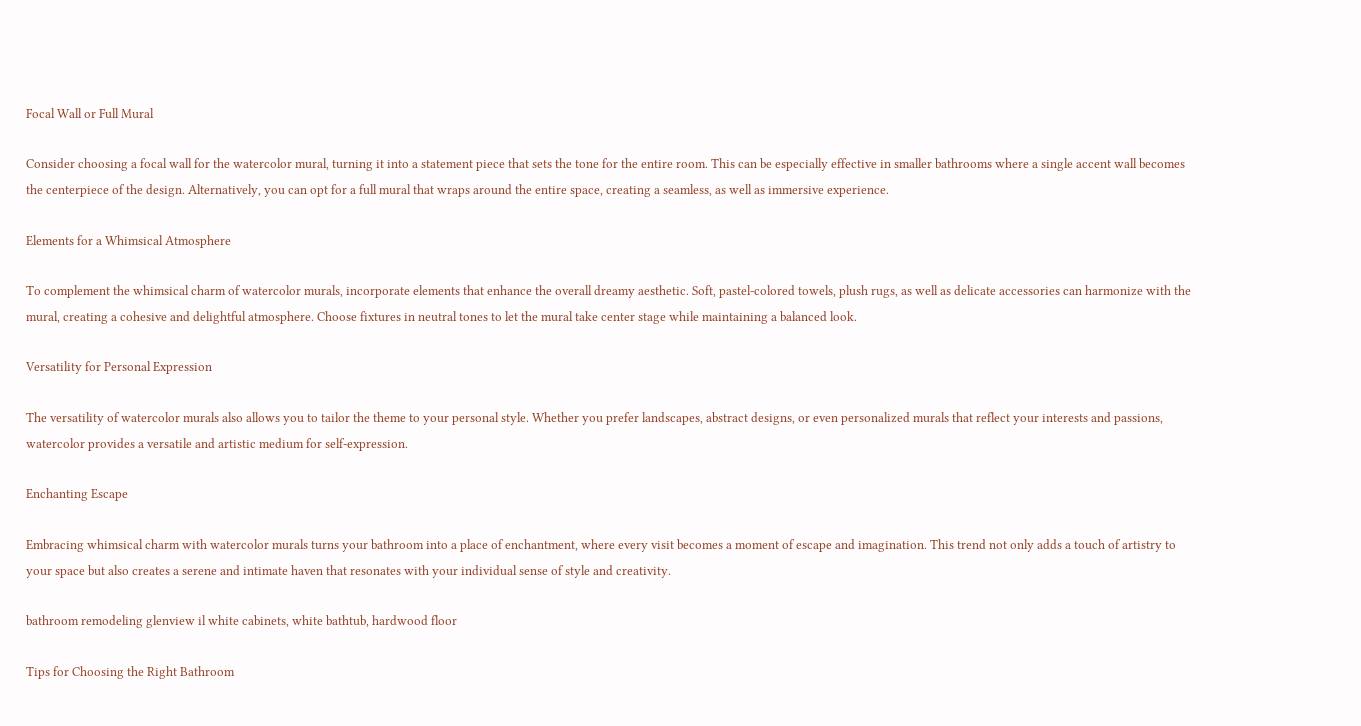Focal Wall or Full Mural

Consider choosing a focal wall for the watercolor mural, turning it into a statement piece that sets the tone for the entire room. This can be especially effective in smaller bathrooms where a single accent wall becomes the centerpiece of the design. Alternatively, you can opt for a full mural that wraps around the entire space, creating a seamless, as well as immersive experience.

Elements for a Whimsical Atmosphere

To complement the whimsical charm of watercolor murals, incorporate elements that enhance the overall dreamy aesthetic. Soft, pastel-colored towels, plush rugs, as well as delicate accessories can harmonize with the mural, creating a cohesive and delightful atmosphere. Choose fixtures in neutral tones to let the mural take center stage while maintaining a balanced look.

Versatility for Personal Expression

The versatility of watercolor murals also allows you to tailor the theme to your personal style. Whether you prefer landscapes, abstract designs, or even personalized murals that reflect your interests and passions, watercolor provides a versatile and artistic medium for self-expression.

Enchanting Escape

Embracing whimsical charm with watercolor murals turns your bathroom into a place of enchantment, where every visit becomes a moment of escape and imagination. This trend not only adds a touch of artistry to your space but also creates a serene and intimate haven that resonates with your individual sense of style and creativity.

bathroom remodeling glenview il white cabinets, white bathtub, hardwood floor

Tips for Choosing the Right Bathroom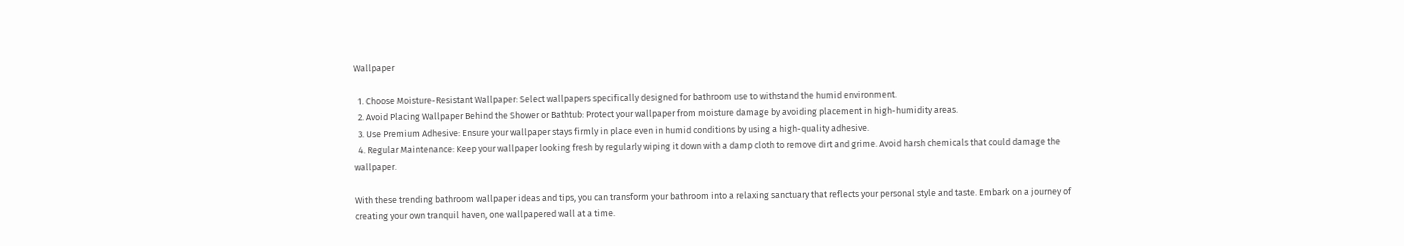Wallpaper

  1. Choose Moisture-Resistant Wallpaper: Select wallpapers specifically designed for bathroom use to withstand the humid environment.
  2. Avoid Placing Wallpaper Behind the Shower or Bathtub: Protect your wallpaper from moisture damage by avoiding placement in high-humidity areas.
  3. Use Premium Adhesive: Ensure your wallpaper stays firmly in place even in humid conditions by using a high-quality adhesive.
  4. Regular Maintenance: Keep your wallpaper looking fresh by regularly wiping it down with a damp cloth to remove dirt and grime. Avoid harsh chemicals that could damage the wallpaper.

With these trending bathroom wallpaper ideas and tips, you can transform your bathroom into a relaxing sanctuary that reflects your personal style and taste. Embark on a journey of creating your own tranquil haven, one wallpapered wall at a time.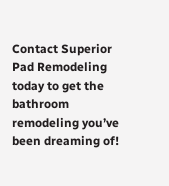Contact Superior Pad Remodeling today to get the bathroom remodeling you’ve been dreaming of!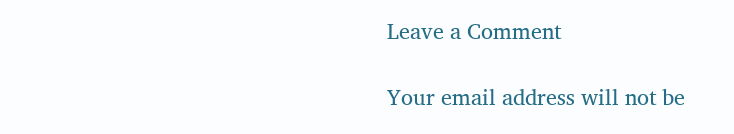Leave a Comment

Your email address will not be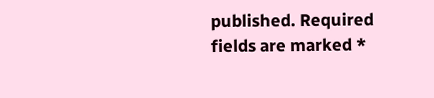published. Required fields are marked *